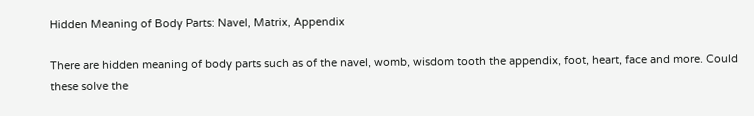Hidden Meaning of Body Parts: Navel, Matrix, Appendix

There are hidden meaning of body parts such as of the navel, womb, wisdom tooth the appendix, foot, heart, face and more. Could these solve the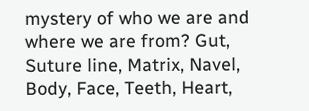mystery of who we are and where we are from? Gut, Suture line, Matrix, Navel, Body, Face, Teeth, Heart,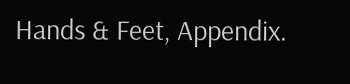Hands & Feet, Appendix.